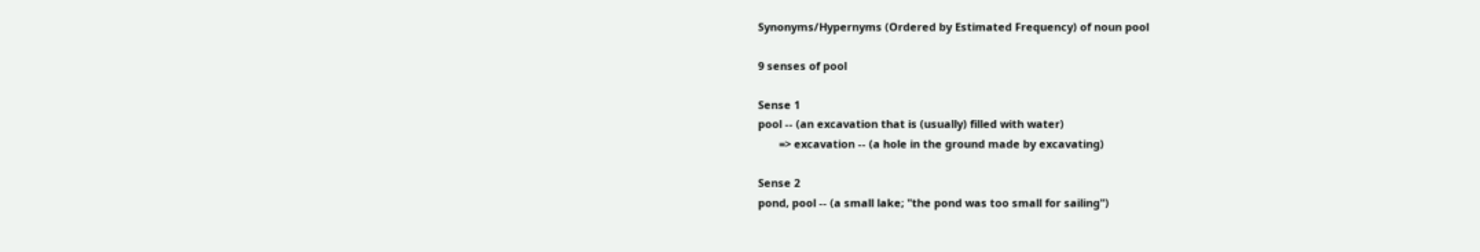Synonyms/Hypernyms (Ordered by Estimated Frequency) of noun pool

9 senses of pool

Sense 1
pool -- (an excavation that is (usually) filled with water)
       => excavation -- (a hole in the ground made by excavating)

Sense 2
pond, pool -- (a small lake; "the pond was too small for sailing")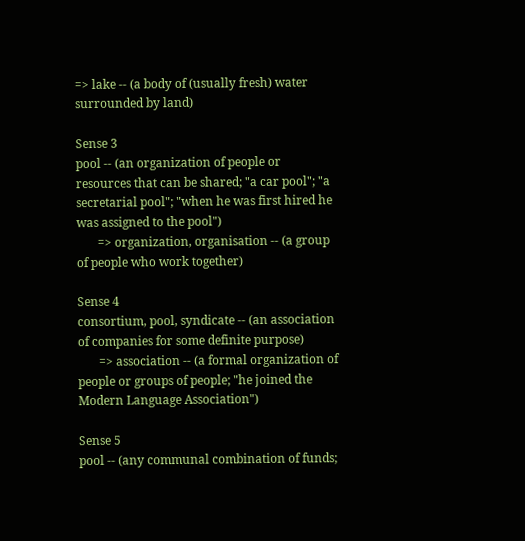=> lake -- (a body of (usually fresh) water surrounded by land)

Sense 3
pool -- (an organization of people or resources that can be shared; "a car pool"; "a secretarial pool"; "when he was first hired he was assigned to the pool")
       => organization, organisation -- (a group of people who work together)

Sense 4
consortium, pool, syndicate -- (an association of companies for some definite purpose)
       => association -- (a formal organization of people or groups of people; "he joined the Modern Language Association")

Sense 5
pool -- (any communal combination of funds;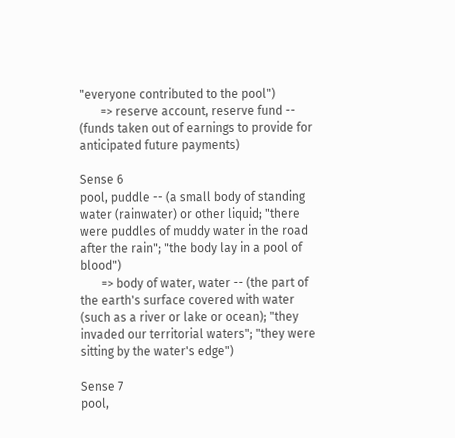"everyone contributed to the pool")
       => reserve account, reserve fund -- (funds taken out of earnings to provide for anticipated future payments)

Sense 6
pool, puddle -- (a small body of standing water (rainwater) or other liquid; "there were puddles of muddy water in the road after the rain"; "the body lay in a pool of blood")
       => body of water, water -- (the part of the earth's surface covered with water (such as a river or lake or ocean); "they invaded our territorial waters"; "they were sitting by the water's edge")

Sense 7
pool,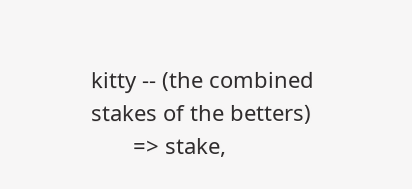kitty -- (the combined stakes of the betters)
       => stake,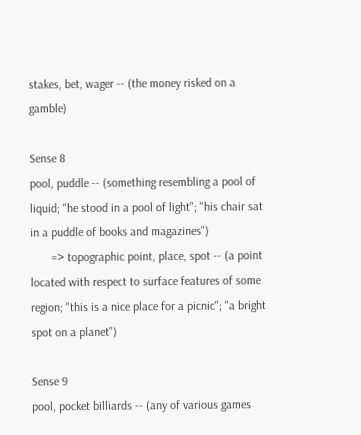stakes, bet, wager -- (the money risked on a gamble)

Sense 8
pool, puddle -- (something resembling a pool of liquid; "he stood in a pool of light"; "his chair sat in a puddle of books and magazines")
       => topographic point, place, spot -- (a point located with respect to surface features of some region; "this is a nice place for a picnic"; "a bright spot on a planet")

Sense 9
pool, pocket billiards -- (any of various games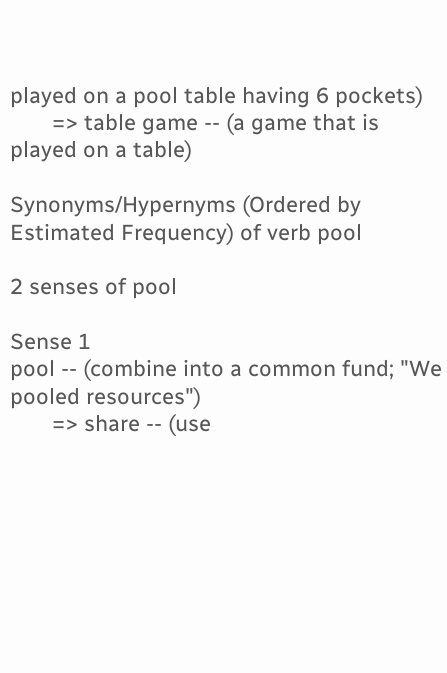played on a pool table having 6 pockets)
       => table game -- (a game that is played on a table)

Synonyms/Hypernyms (Ordered by Estimated Frequency) of verb pool

2 senses of pool

Sense 1
pool -- (combine into a common fund; "We pooled resources")
       => share -- (use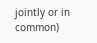jointly or in common)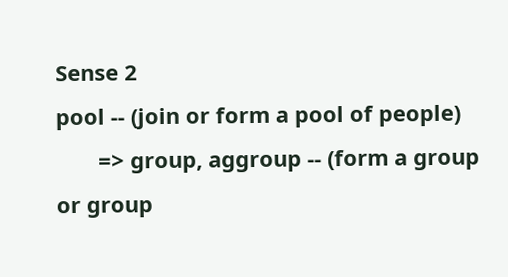Sense 2
pool -- (join or form a pool of people)
       => group, aggroup -- (form a group or group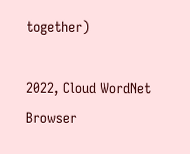together)

2022, Cloud WordNet Browser